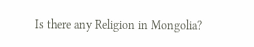Is there any Religion in Mongolia?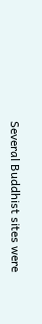Several Buddhist sites were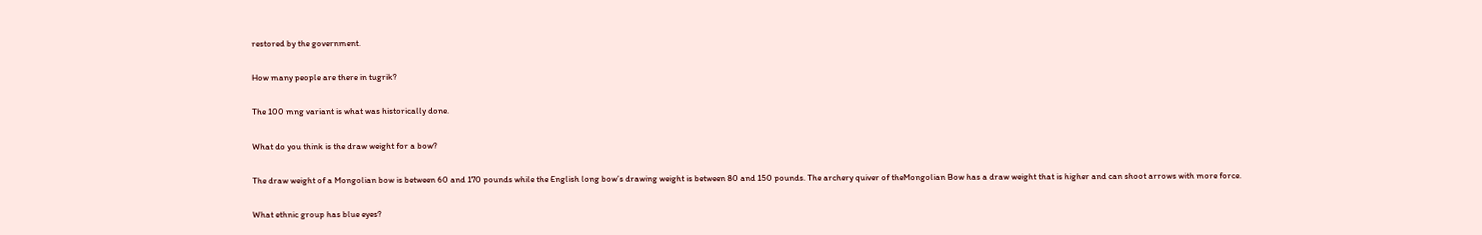restored by the government.

How many people are there in tugrik?

The 100 mng variant is what was historically done.

What do you think is the draw weight for a bow?

The draw weight of a Mongolian bow is between 60 and 170 pounds while the English long bow’s drawing weight is between 80 and 150 pounds. The archery quiver of theMongolian Bow has a draw weight that is higher and can shoot arrows with more force.

What ethnic group has blue eyes?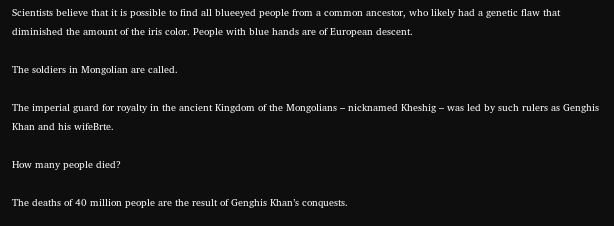Scientists believe that it is possible to find all blueeyed people from a common ancestor, who likely had a genetic flaw that diminished the amount of the iris color. People with blue hands are of European descent.

The soldiers in Mongolian are called.

The imperial guard for royalty in the ancient Kingdom of the Mongolians – nicknamed Kheshig – was led by such rulers as Genghis Khan and his wifeBrte.

How many people died?

The deaths of 40 million people are the result of Genghis Khan’s conquests.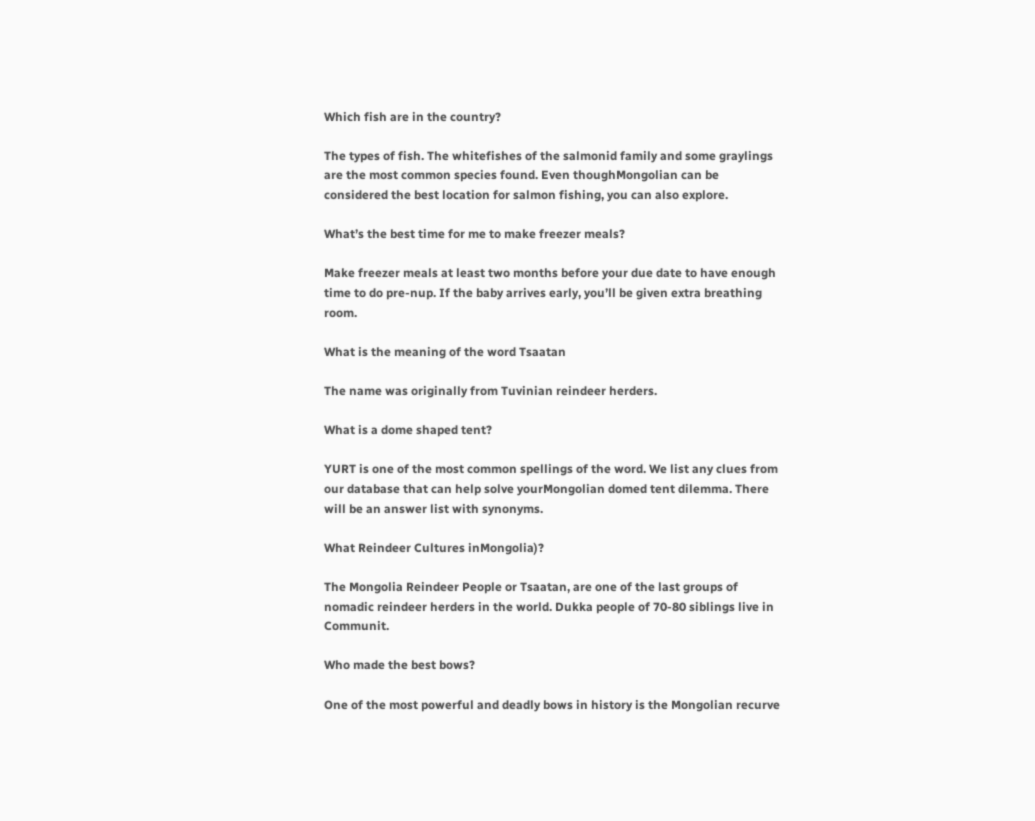Which fish are in the country?

The types of fish. The whitefishes of the salmonid family and some graylings are the most common species found. Even thoughMongolian can be considered the best location for salmon fishing, you can also explore.

What’s the best time for me to make freezer meals?

Make freezer meals at least two months before your due date to have enough time to do pre-nup. If the baby arrives early, you’ll be given extra breathing room.

What is the meaning of the word Tsaatan

The name was originally from Tuvinian reindeer herders.

What is a dome shaped tent?

YURT is one of the most common spellings of the word. We list any clues from our database that can help solve yourMongolian domed tent dilemma. There will be an answer list with synonyms.

What Reindeer Cultures inMongolia)?

The Mongolia Reindeer People or Tsaatan, are one of the last groups of nomadic reindeer herders in the world. Dukka people of 70-80 siblings live in Communit.

Who made the best bows?

One of the most powerful and deadly bows in history is the Mongolian recurve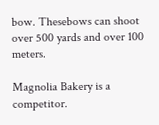bow. Thesebows can shoot over 500 yards and over 100 meters.

Magnolia Bakery is a competitor.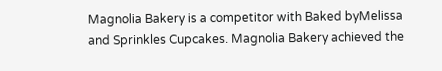Magnolia Bakery is a competitor with Baked byMelissa and Sprinkles Cupcakes. Magnolia Bakery achieved the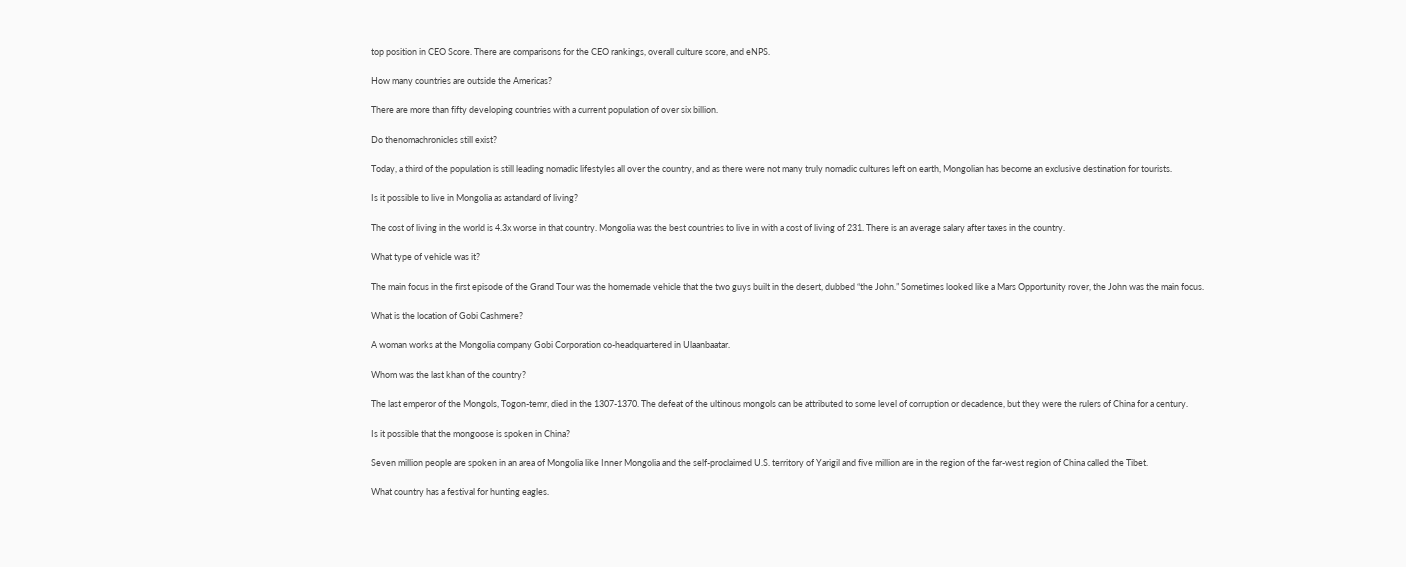top position in CEO Score. There are comparisons for the CEO rankings, overall culture score, and eNPS.

How many countries are outside the Americas?

There are more than fifty developing countries with a current population of over six billion.

Do thenomachronicles still exist?

Today, a third of the population is still leading nomadic lifestyles all over the country, and as there were not many truly nomadic cultures left on earth, Mongolian has become an exclusive destination for tourists.

Is it possible to live in Mongolia as astandard of living?

The cost of living in the world is 4.3x worse in that country. Mongolia was the best countries to live in with a cost of living of 231. There is an average salary after taxes in the country.

What type of vehicle was it?

The main focus in the first episode of the Grand Tour was the homemade vehicle that the two guys built in the desert, dubbed “the John.” Sometimes looked like a Mars Opportunity rover, the John was the main focus.

What is the location of Gobi Cashmere?

A woman works at the Mongolia company Gobi Corporation co-headquartered in Ulaanbaatar.

Whom was the last khan of the country?

The last emperor of the Mongols, Togon-temr, died in the 1307-1370. The defeat of the ultinous mongols can be attributed to some level of corruption or decadence, but they were the rulers of China for a century.

Is it possible that the mongoose is spoken in China?

Seven million people are spoken in an area of Mongolia like Inner Mongolia and the self-proclaimed U.S. territory of Yarigil and five million are in the region of the far-west region of China called the Tibet.

What country has a festival for hunting eagles.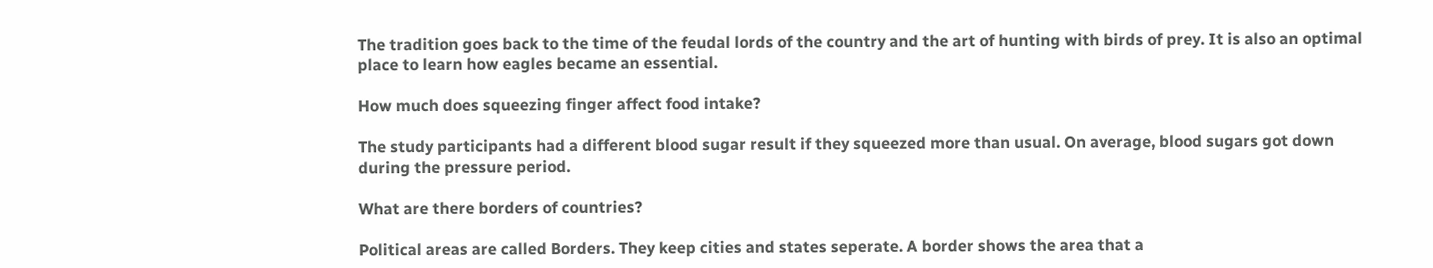The tradition goes back to the time of the feudal lords of the country and the art of hunting with birds of prey. It is also an optimal place to learn how eagles became an essential.

How much does squeezing finger affect food intake?

The study participants had a different blood sugar result if they squeezed more than usual. On average, blood sugars got down during the pressure period.

What are there borders of countries?

Political areas are called Borders. They keep cities and states seperate. A border shows the area that a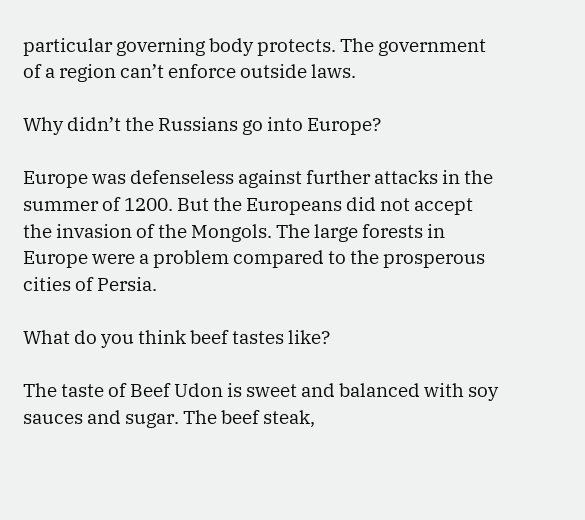particular governing body protects. The government of a region can’t enforce outside laws.

Why didn’t the Russians go into Europe?

Europe was defenseless against further attacks in the summer of 1200. But the Europeans did not accept the invasion of the Mongols. The large forests in Europe were a problem compared to the prosperous cities of Persia.

What do you think beef tastes like?

The taste of Beef Udon is sweet and balanced with soy sauces and sugar. The beef steak,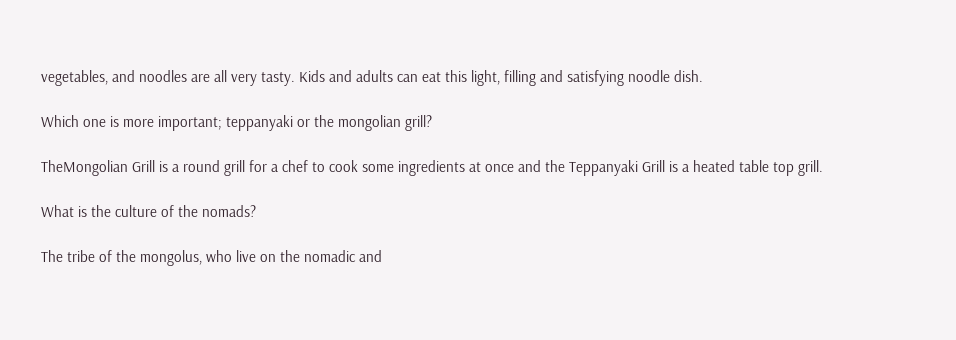vegetables, and noodles are all very tasty. Kids and adults can eat this light, filling and satisfying noodle dish.

Which one is more important; teppanyaki or the mongolian grill?

TheMongolian Grill is a round grill for a chef to cook some ingredients at once and the Teppanyaki Grill is a heated table top grill.

What is the culture of the nomads?

The tribe of the mongolus, who live on the nomadic and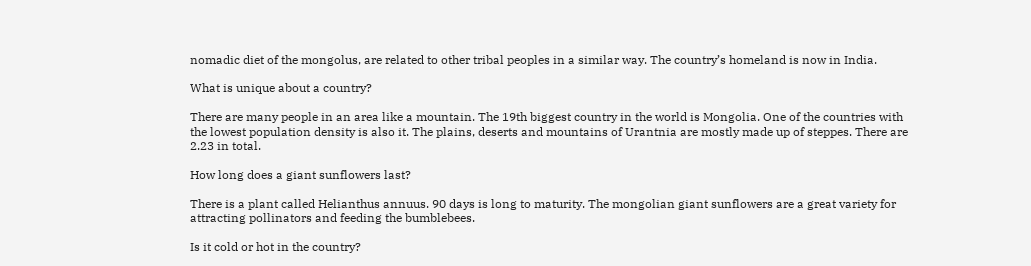nomadic diet of the mongolus, are related to other tribal peoples in a similar way. The country’s homeland is now in India.

What is unique about a country?

There are many people in an area like a mountain. The 19th biggest country in the world is Mongolia. One of the countries with the lowest population density is also it. The plains, deserts and mountains of Urantnia are mostly made up of steppes. There are 2.23 in total.

How long does a giant sunflowers last?

There is a plant called Helianthus annuus. 90 days is long to maturity. The mongolian giant sunflowers are a great variety for attracting pollinators and feeding the bumblebees.

Is it cold or hot in the country?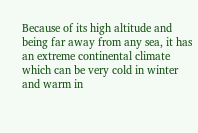Because of its high altitude and being far away from any sea, it has an extreme continental climate which can be very cold in winter and warm in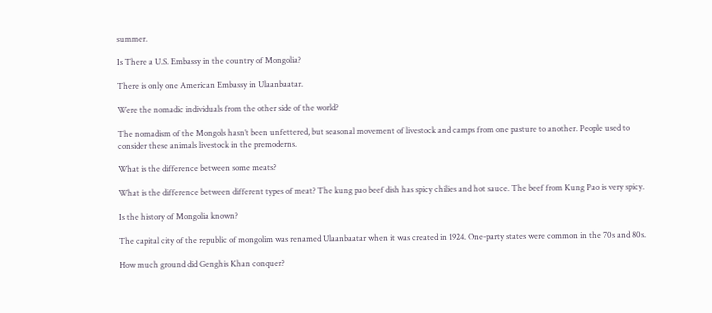summer.

Is There a U.S. Embassy in the country of Mongolia?

There is only one American Embassy in Ulaanbaatar.

Were the nomadic individuals from the other side of the world?

The nomadism of the Mongols hasn’t been unfettered, but seasonal movement of livestock and camps from one pasture to another. People used to consider these animals livestock in the premoderns.

What is the difference between some meats?

What is the difference between different types of meat? The kung pao beef dish has spicy chilies and hot sauce. The beef from Kung Pao is very spicy.

Is the history of Mongolia known?

The capital city of the republic of mongolim was renamed Ulaanbaatar when it was created in 1924. One-party states were common in the 70s and 80s.

How much ground did Genghis Khan conquer?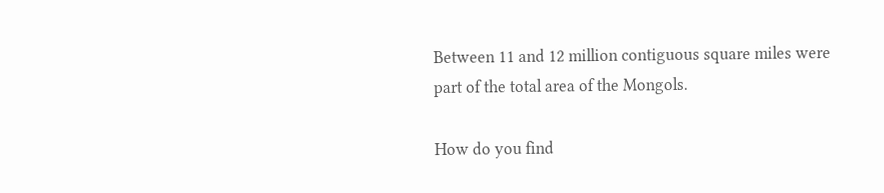Between 11 and 12 million contiguous square miles were part of the total area of the Mongols.

How do you find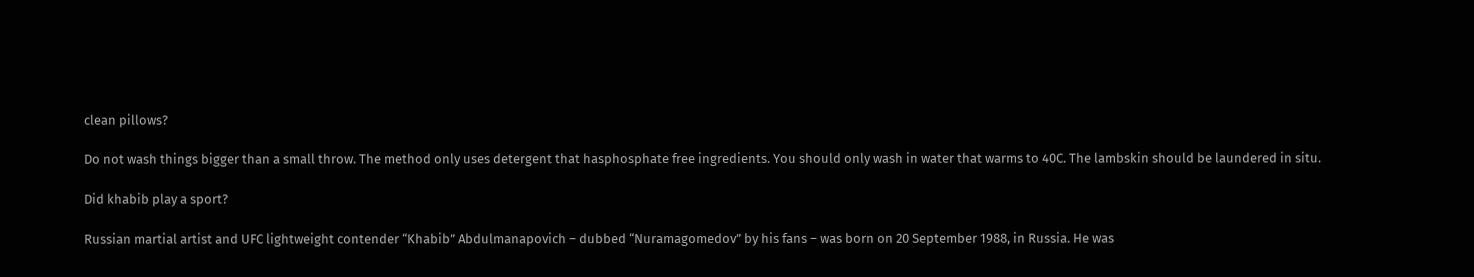clean pillows?

Do not wash things bigger than a small throw. The method only uses detergent that hasphosphate free ingredients. You should only wash in water that warms to 40C. The lambskin should be laundered in situ.

Did khabib play a sport?

Russian martial artist and UFC lightweight contender “Khabib” Abdulmanapovich – dubbed “Nuramagomedov” by his fans – was born on 20 September 1988, in Russia. He was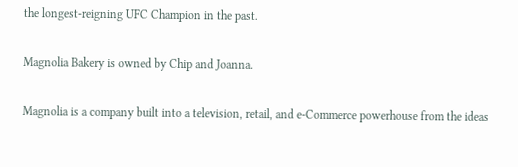the longest-reigning UFC Champion in the past.

Magnolia Bakery is owned by Chip and Joanna.

Magnolia is a company built into a television, retail, and e-Commerce powerhouse from the ideas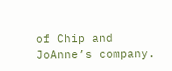of Chip and JoAnne’s company.